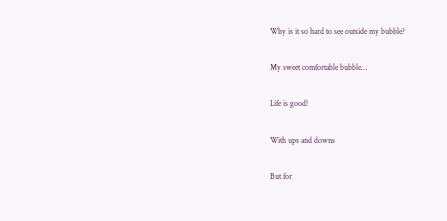Why is it so hard to see outside my bubble?

My sweet comfortable bubble…

Life is good!

With ups and downs

But for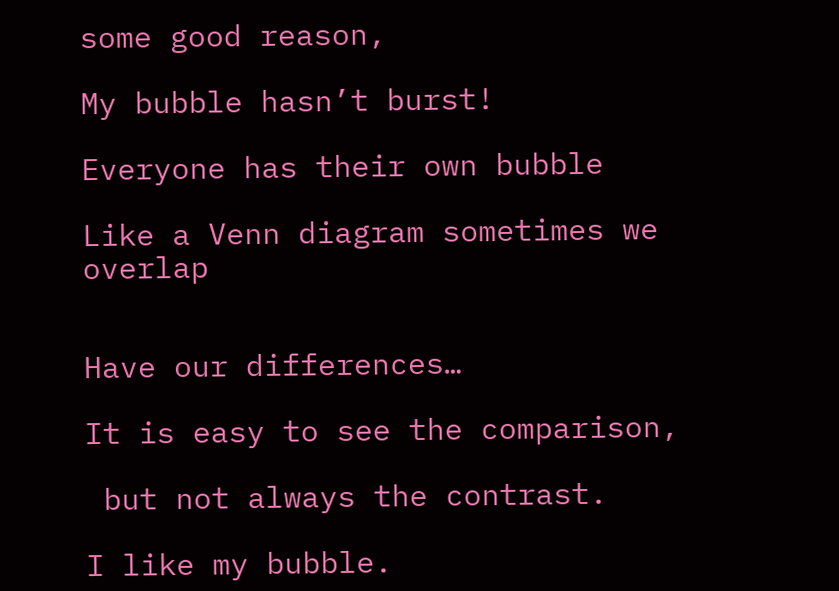some good reason,

My bubble hasn’t burst!

Everyone has their own bubble

Like a Venn diagram sometimes we overlap


Have our differences…

It is easy to see the comparison,

 but not always the contrast.

I like my bubble.